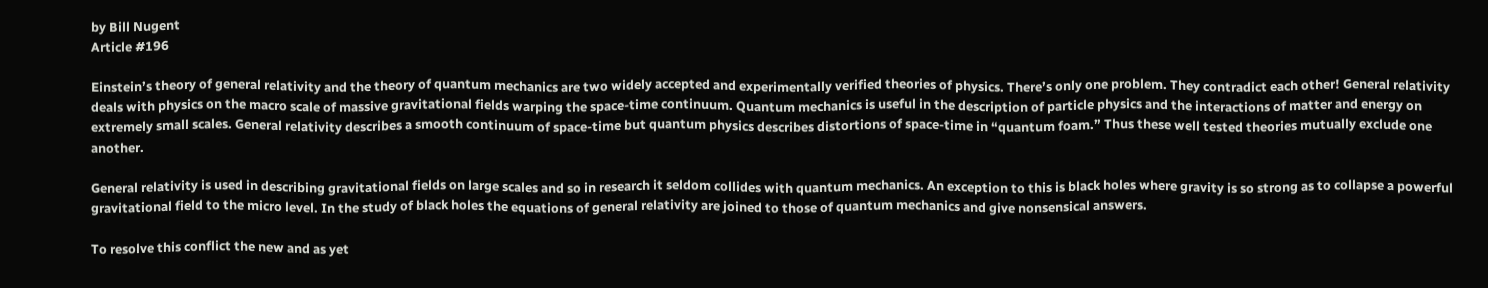by Bill Nugent
Article #196

Einstein’s theory of general relativity and the theory of quantum mechanics are two widely accepted and experimentally verified theories of physics. There’s only one problem. They contradict each other! General relativity deals with physics on the macro scale of massive gravitational fields warping the space-time continuum. Quantum mechanics is useful in the description of particle physics and the interactions of matter and energy on extremely small scales. General relativity describes a smooth continuum of space-time but quantum physics describes distortions of space-time in “quantum foam.” Thus these well tested theories mutually exclude one another.

General relativity is used in describing gravitational fields on large scales and so in research it seldom collides with quantum mechanics. An exception to this is black holes where gravity is so strong as to collapse a powerful gravitational field to the micro level. In the study of black holes the equations of general relativity are joined to those of quantum mechanics and give nonsensical answers.

To resolve this conflict the new and as yet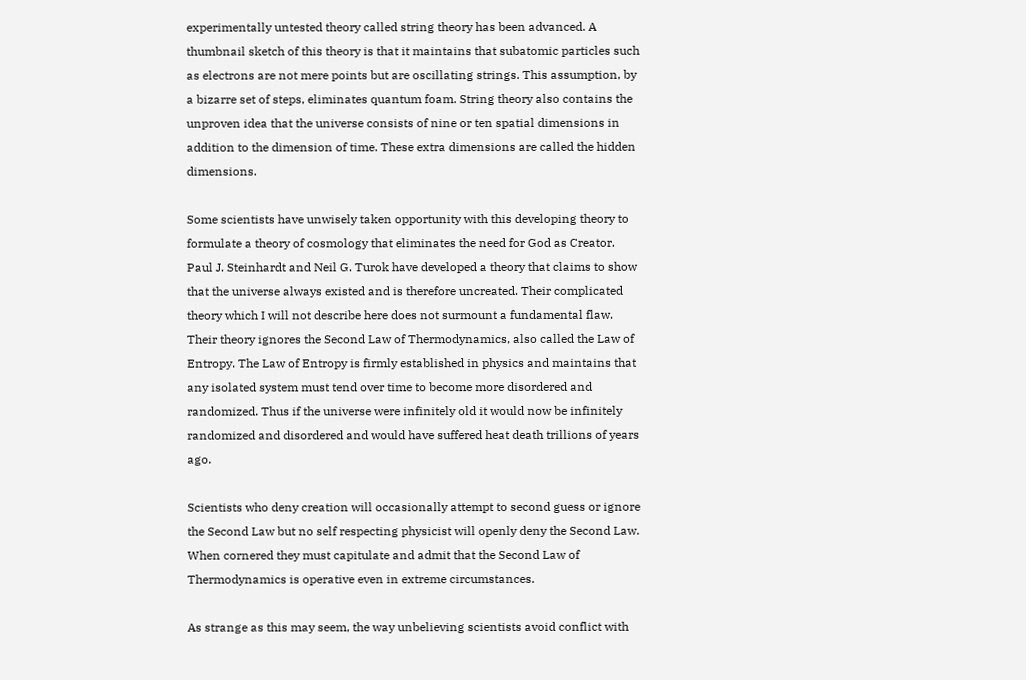experimentally untested theory called string theory has been advanced. A thumbnail sketch of this theory is that it maintains that subatomic particles such as electrons are not mere points but are oscillating strings. This assumption, by a bizarre set of steps, eliminates quantum foam. String theory also contains the unproven idea that the universe consists of nine or ten spatial dimensions in addition to the dimension of time. These extra dimensions are called the hidden dimensions.

Some scientists have unwisely taken opportunity with this developing theory to formulate a theory of cosmology that eliminates the need for God as Creator. Paul J. Steinhardt and Neil G. Turok have developed a theory that claims to show that the universe always existed and is therefore uncreated. Their complicated theory which I will not describe here does not surmount a fundamental flaw. Their theory ignores the Second Law of Thermodynamics, also called the Law of Entropy. The Law of Entropy is firmly established in physics and maintains that any isolated system must tend over time to become more disordered and randomized. Thus if the universe were infinitely old it would now be infinitely randomized and disordered and would have suffered heat death trillions of years ago.

Scientists who deny creation will occasionally attempt to second guess or ignore the Second Law but no self respecting physicist will openly deny the Second Law. When cornered they must capitulate and admit that the Second Law of Thermodynamics is operative even in extreme circumstances.

As strange as this may seem, the way unbelieving scientists avoid conflict with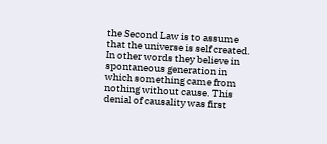the Second Law is to assume that the universe is self created. In other words they believe in spontaneous generation in which something came from nothing without cause. This denial of causality was first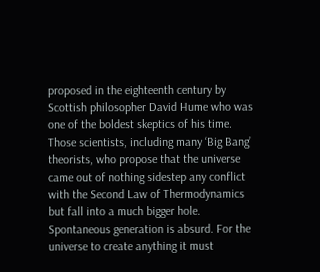proposed in the eighteenth century by Scottish philosopher David Hume who was one of the boldest skeptics of his time. Those scientists, including many ‘Big Bang’ theorists, who propose that the universe came out of nothing sidestep any conflict with the Second Law of Thermodynamics but fall into a much bigger hole. Spontaneous generation is absurd. For the universe to create anything it must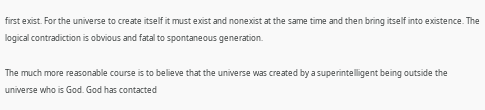first exist. For the universe to create itself it must exist and nonexist at the same time and then bring itself into existence. The logical contradiction is obvious and fatal to spontaneous generation.

The much more reasonable course is to believe that the universe was created by a superintelligent being outside the universe who is God. God has contacted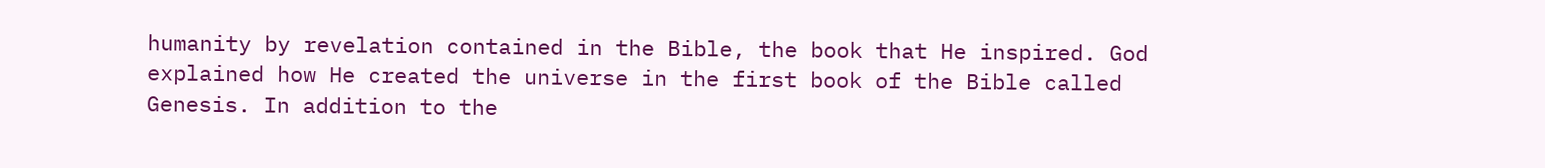humanity by revelation contained in the Bible, the book that He inspired. God explained how He created the universe in the first book of the Bible called Genesis. In addition to the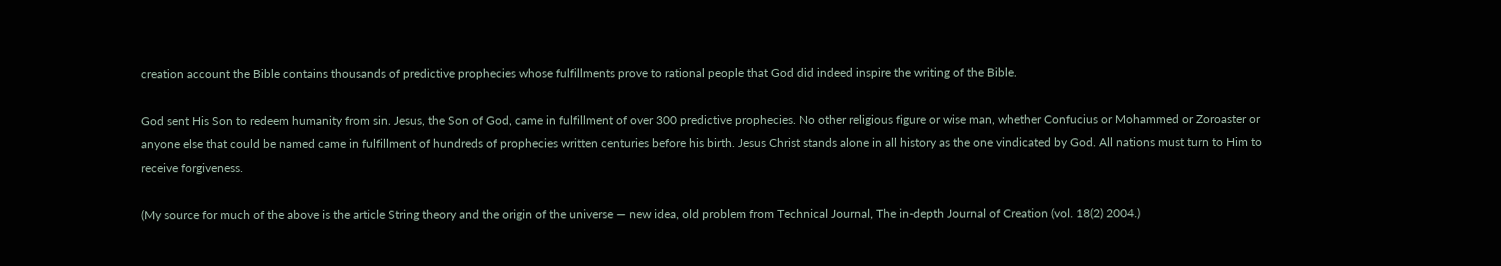creation account the Bible contains thousands of predictive prophecies whose fulfillments prove to rational people that God did indeed inspire the writing of the Bible.

God sent His Son to redeem humanity from sin. Jesus, the Son of God, came in fulfillment of over 300 predictive prophecies. No other religious figure or wise man, whether Confucius or Mohammed or Zoroaster or anyone else that could be named came in fulfillment of hundreds of prophecies written centuries before his birth. Jesus Christ stands alone in all history as the one vindicated by God. All nations must turn to Him to receive forgiveness.

(My source for much of the above is the article String theory and the origin of the universe — new idea, old problem from Technical Journal, The in-depth Journal of Creation (vol. 18(2) 2004.)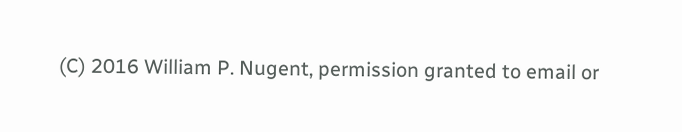(C) 2016 William P. Nugent, permission granted to email or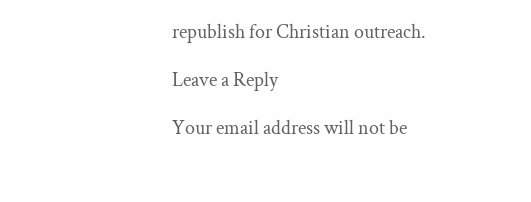republish for Christian outreach.

Leave a Reply

Your email address will not be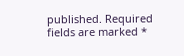published. Required fields are marked *